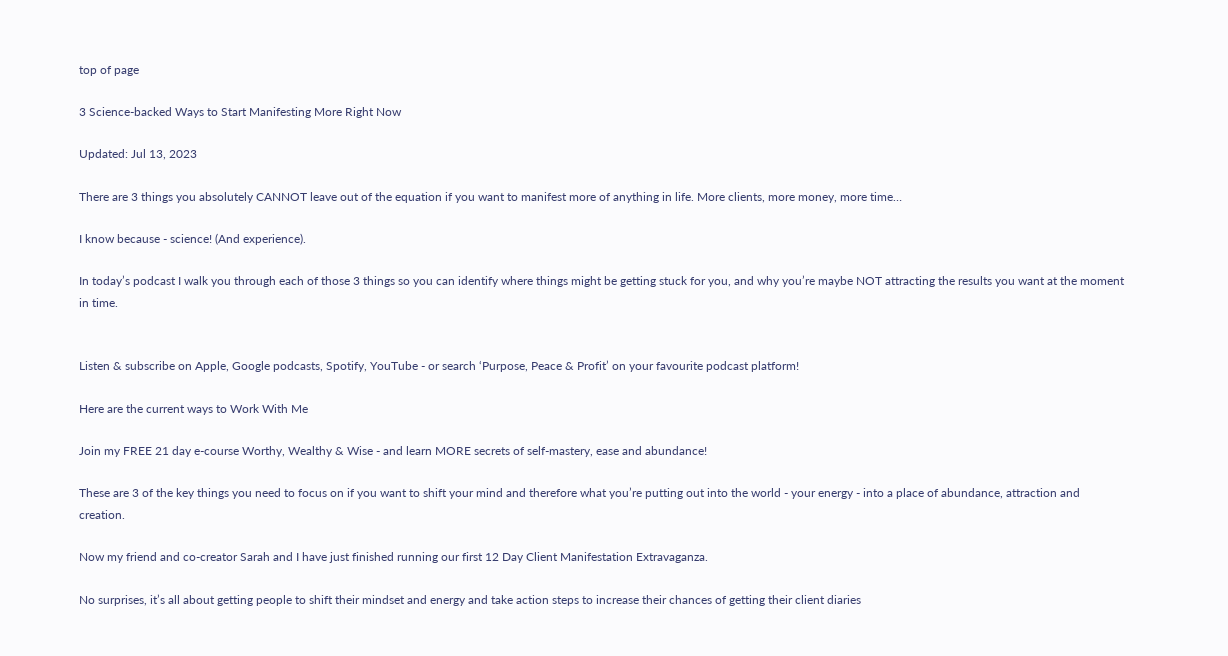top of page

3 Science-backed Ways to Start Manifesting More Right Now

Updated: Jul 13, 2023

There are 3 things you absolutely CANNOT leave out of the equation if you want to manifest more of anything in life. More clients, more money, more time…

I know because - science! (And experience).

In today’s podcast I walk you through each of those 3 things so you can identify where things might be getting stuck for you, and why you’re maybe NOT attracting the results you want at the moment in time.


Listen & subscribe on Apple, Google podcasts, Spotify, YouTube - or search ‘Purpose, Peace & Profit’ on your favourite podcast platform!

Here are the current ways to Work With Me

Join my FREE 21 day e-course Worthy, Wealthy & Wise - and learn MORE secrets of self-mastery, ease and abundance!

These are 3 of the key things you need to focus on if you want to shift your mind and therefore what you’re putting out into the world - your energy - into a place of abundance, attraction and creation.

Now my friend and co-creator Sarah and I have just finished running our first 12 Day Client Manifestation Extravaganza.

No surprises, it’s all about getting people to shift their mindset and energy and take action steps to increase their chances of getting their client diaries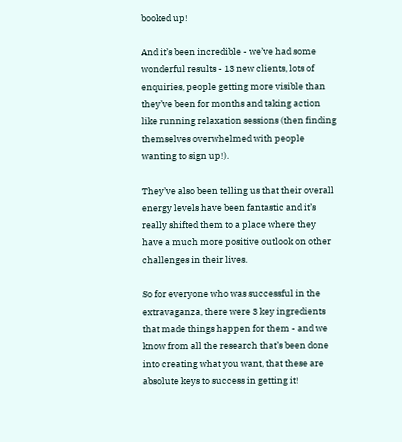booked up!

And it’s been incredible - we’ve had some wonderful results - 13 new clients, lots of enquiries, people getting more visible than they’ve been for months and taking action like running relaxation sessions (then finding themselves overwhelmed with people wanting to sign up!).

They’ve also been telling us that their overall energy levels have been fantastic and it’s really shifted them to a place where they have a much more positive outlook on other challenges in their lives.

So for everyone who was successful in the extravaganza, there were 3 key ingredients that made things happen for them - and we know from all the research that’s been done into creating what you want, that these are absolute keys to success in getting it!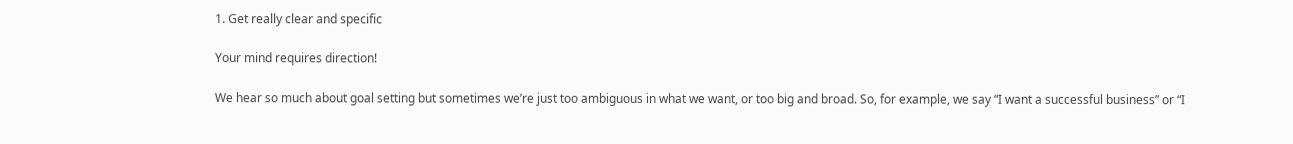1. Get really clear and specific

Your mind requires direction!

We hear so much about goal setting but sometimes we’re just too ambiguous in what we want, or too big and broad. So, for example, we say “I want a successful business” or “I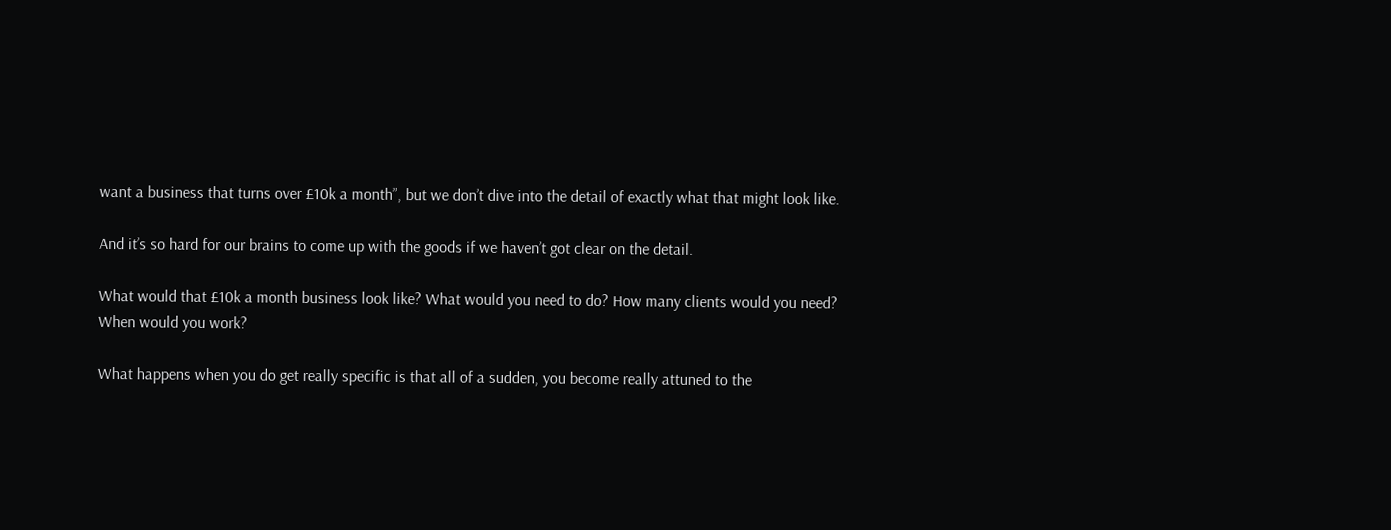want a business that turns over £10k a month”, but we don’t dive into the detail of exactly what that might look like.

And it’s so hard for our brains to come up with the goods if we haven’t got clear on the detail.

What would that £10k a month business look like? What would you need to do? How many clients would you need? When would you work?

What happens when you do get really specific is that all of a sudden, you become really attuned to the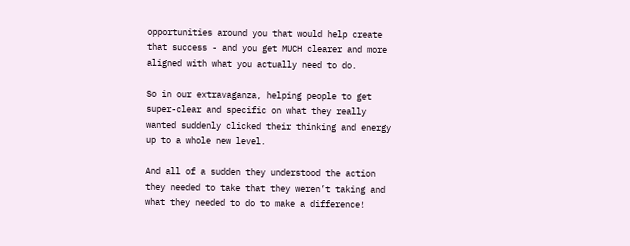opportunities around you that would help create that success - and you get MUCH clearer and more aligned with what you actually need to do.

So in our extravaganza, helping people to get super-clear and specific on what they really wanted suddenly clicked their thinking and energy up to a whole new level.

And all of a sudden they understood the action they needed to take that they weren’t taking and what they needed to do to make a difference!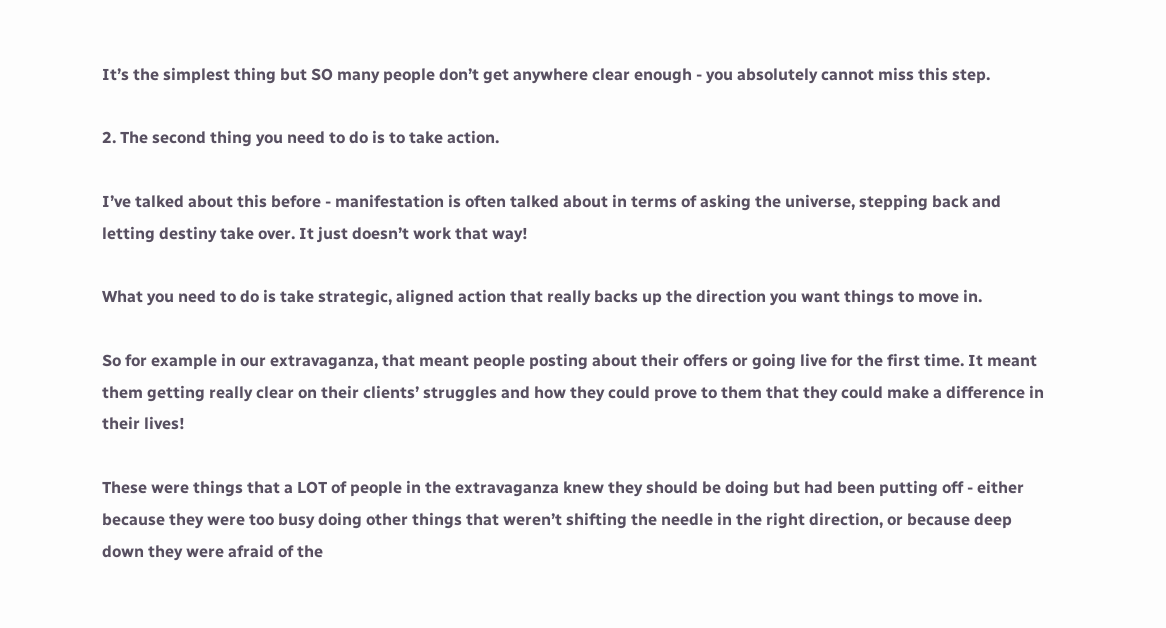It’s the simplest thing but SO many people don’t get anywhere clear enough - you absolutely cannot miss this step.

2. The second thing you need to do is to take action.

I’ve talked about this before - manifestation is often talked about in terms of asking the universe, stepping back and letting destiny take over. It just doesn’t work that way!

What you need to do is take strategic, aligned action that really backs up the direction you want things to move in.

So for example in our extravaganza, that meant people posting about their offers or going live for the first time. It meant them getting really clear on their clients’ struggles and how they could prove to them that they could make a difference in their lives!

These were things that a LOT of people in the extravaganza knew they should be doing but had been putting off - either because they were too busy doing other things that weren’t shifting the needle in the right direction, or because deep down they were afraid of the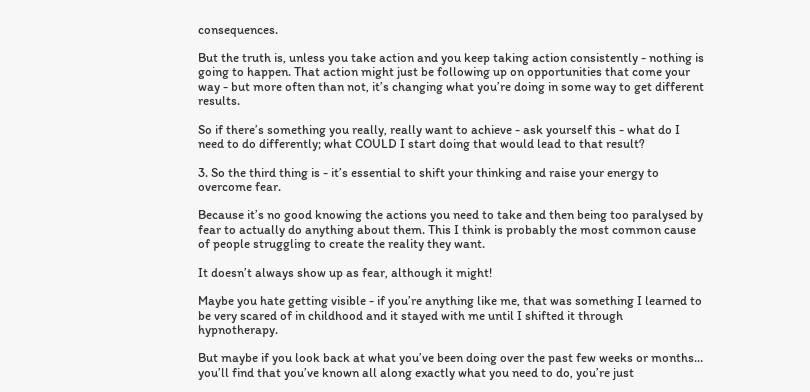consequences.

But the truth is, unless you take action and you keep taking action consistently - nothing is going to happen. That action might just be following up on opportunities that come your way - but more often than not, it’s changing what you’re doing in some way to get different results.

So if there’s something you really, really want to achieve - ask yourself this - what do I need to do differently; what COULD I start doing that would lead to that result?

3. So the third thing is - it’s essential to shift your thinking and raise your energy to overcome fear.

Because it’s no good knowing the actions you need to take and then being too paralysed by fear to actually do anything about them. This I think is probably the most common cause of people struggling to create the reality they want.

It doesn’t always show up as fear, although it might!

Maybe you hate getting visible - if you’re anything like me, that was something I learned to be very scared of in childhood and it stayed with me until I shifted it through hypnotherapy.

But maybe if you look back at what you’ve been doing over the past few weeks or months… you’ll find that you’ve known all along exactly what you need to do, you’re just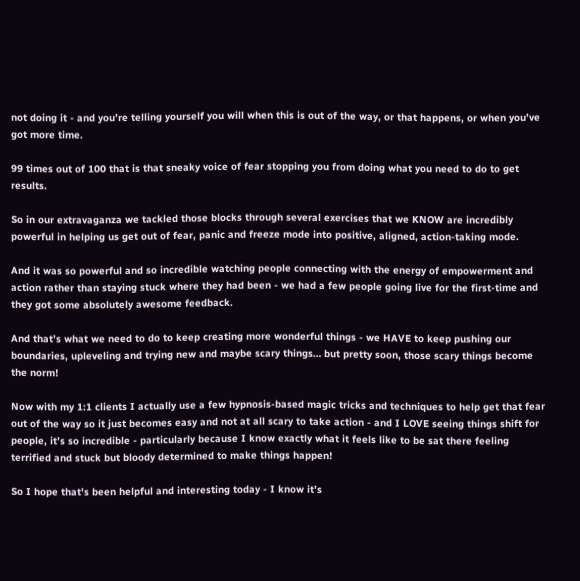not doing it - and you’re telling yourself you will when this is out of the way, or that happens, or when you’ve got more time.

99 times out of 100 that is that sneaky voice of fear stopping you from doing what you need to do to get results.

So in our extravaganza we tackled those blocks through several exercises that we KNOW are incredibly powerful in helping us get out of fear, panic and freeze mode into positive, aligned, action-taking mode.

And it was so powerful and so incredible watching people connecting with the energy of empowerment and action rather than staying stuck where they had been - we had a few people going live for the first-time and they got some absolutely awesome feedback.

And that’s what we need to do to keep creating more wonderful things - we HAVE to keep pushing our boundaries, upleveling and trying new and maybe scary things… but pretty soon, those scary things become the norm!

Now with my 1:1 clients I actually use a few hypnosis-based magic tricks and techniques to help get that fear out of the way so it just becomes easy and not at all scary to take action - and I LOVE seeing things shift for people, it’s so incredible - particularly because I know exactly what it feels like to be sat there feeling terrified and stuck but bloody determined to make things happen!

So I hope that’s been helpful and interesting today - I know it’s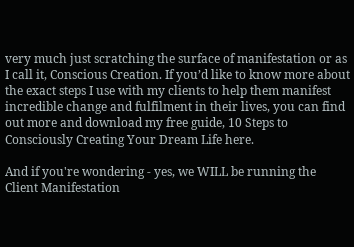very much just scratching the surface of manifestation or as I call it, Conscious Creation. If you’d like to know more about the exact steps I use with my clients to help them manifest incredible change and fulfilment in their lives, you can find out more and download my free guide, 10 Steps to Consciously Creating Your Dream Life here.

And if you're wondering - yes, we WILL be running the Client Manifestation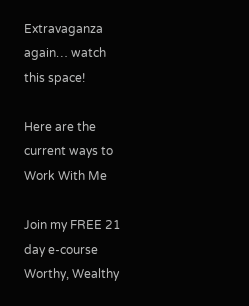Extravaganza again… watch this space!

Here are the current ways to Work With Me

Join my FREE 21 day e-course Worthy, Wealthy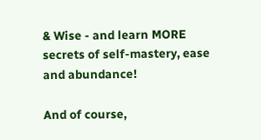& Wise - and learn MORE secrets of self-mastery, ease and abundance!

And of course,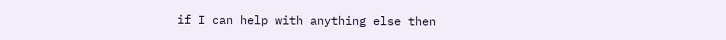if I can help with anything else then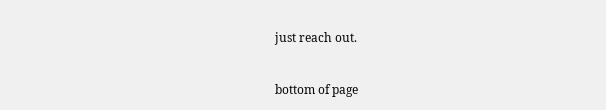just reach out.


bottom of page